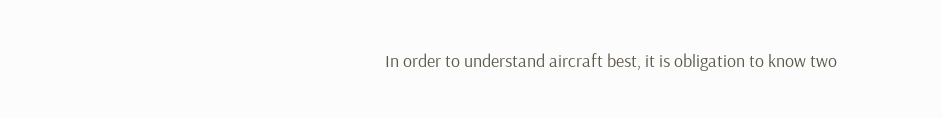In order to understand aircraft best, it is obligation to know two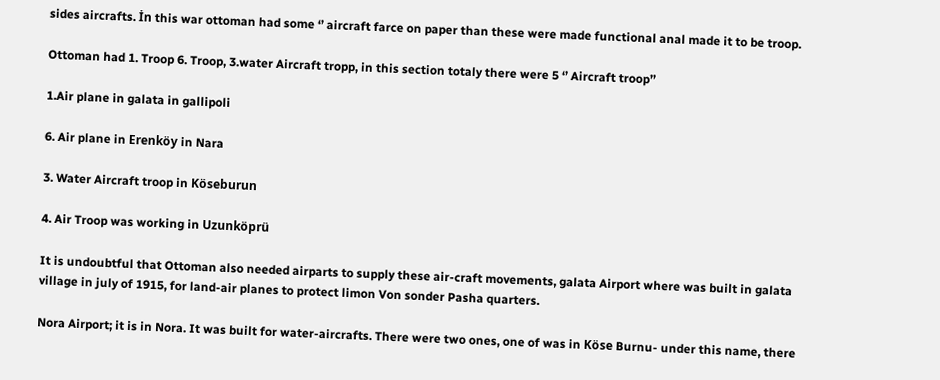sides aircrafts. İn this war ottoman had some ‘’ aircraft farce on paper than these were made functional anal made it to be troop.

Ottoman had 1. Troop 6. Troop, 3.water Aircraft tropp, in this section totaly there were 5 ‘’ Aircraft troop’’

1.Air plane in galata in gallipoli

6. Air plane in Erenköy in Nara

3. Water Aircraft troop in Köseburun

4. Air Troop was working in Uzunköprü

It is undoubtful that Ottoman also needed airparts to supply these air-craft movements, galata Airport where was built in galata village in july of 1915, for land-air planes to protect limon Von sonder Pasha quarters.

Nora Airport; it is in Nora. It was built for water-aircrafts. There were two ones, one of was in Köse Burnu- under this name, there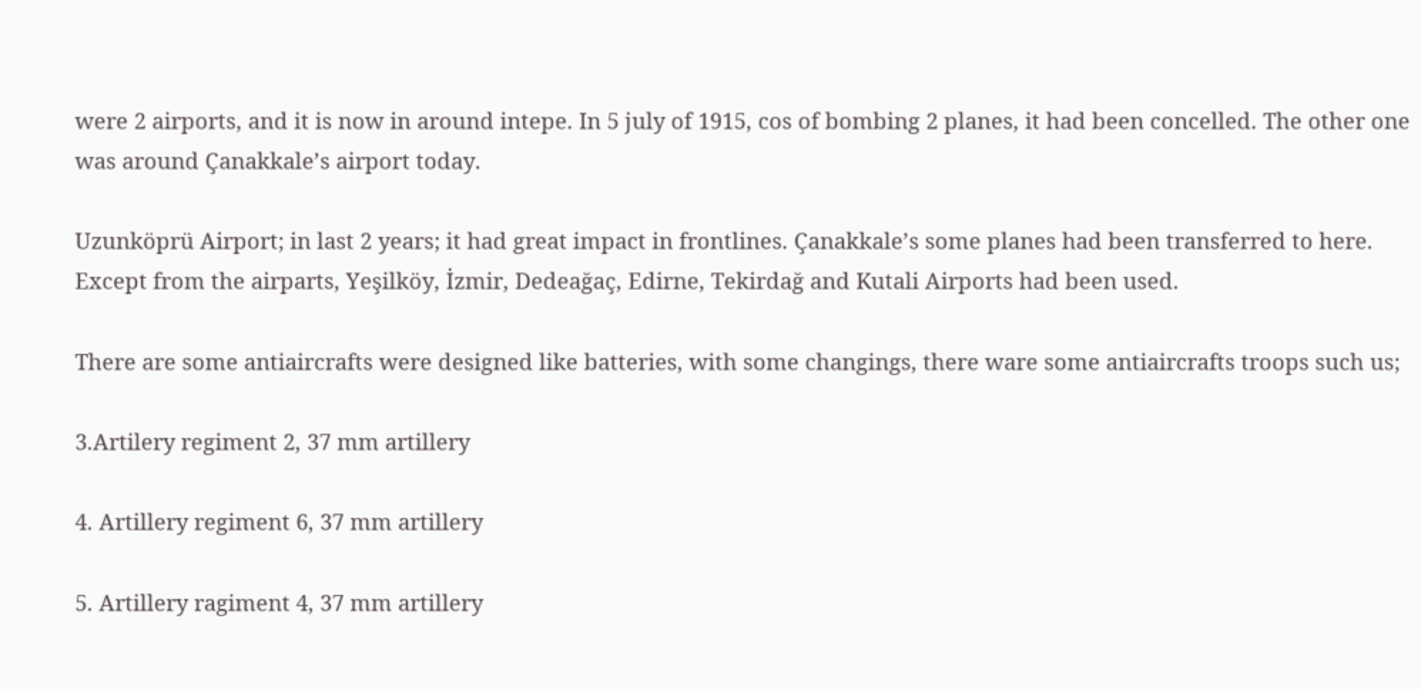were 2 airports, and it is now in around intepe. In 5 july of 1915, cos of bombing 2 planes, it had been concelled. The other one was around Çanakkale’s airport today.

Uzunköprü Airport; in last 2 years; it had great impact in frontlines. Çanakkale’s some planes had been transferred to here. Except from the airparts, Yeşilköy, İzmir, Dedeağaç, Edirne, Tekirdağ and Kutali Airports had been used.

There are some antiaircrafts were designed like batteries, with some changings, there ware some antiaircrafts troops such us;

3.Artilery regiment 2, 37 mm artillery

4. Artillery regiment 6, 37 mm artillery

5. Artillery ragiment 4, 37 mm artillery